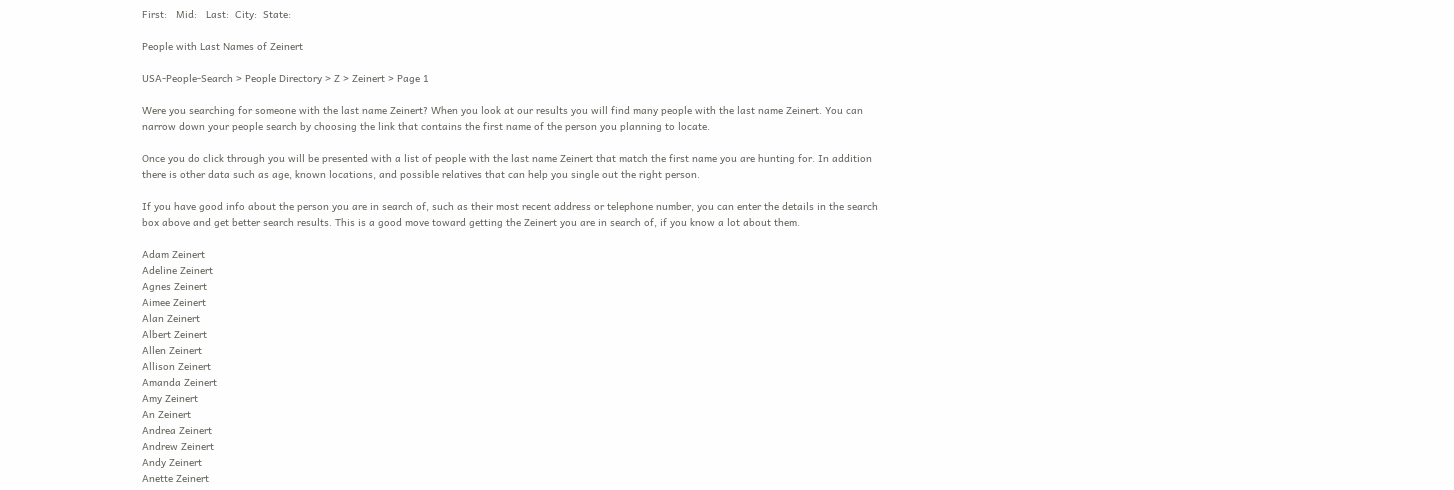First:   Mid:   Last:  City:  State:

People with Last Names of Zeinert

USA-People-Search > People Directory > Z > Zeinert > Page 1

Were you searching for someone with the last name Zeinert? When you look at our results you will find many people with the last name Zeinert. You can narrow down your people search by choosing the link that contains the first name of the person you planning to locate.

Once you do click through you will be presented with a list of people with the last name Zeinert that match the first name you are hunting for. In addition there is other data such as age, known locations, and possible relatives that can help you single out the right person.

If you have good info about the person you are in search of, such as their most recent address or telephone number, you can enter the details in the search box above and get better search results. This is a good move toward getting the Zeinert you are in search of, if you know a lot about them.

Adam Zeinert
Adeline Zeinert
Agnes Zeinert
Aimee Zeinert
Alan Zeinert
Albert Zeinert
Allen Zeinert
Allison Zeinert
Amanda Zeinert
Amy Zeinert
An Zeinert
Andrea Zeinert
Andrew Zeinert
Andy Zeinert
Anette Zeinert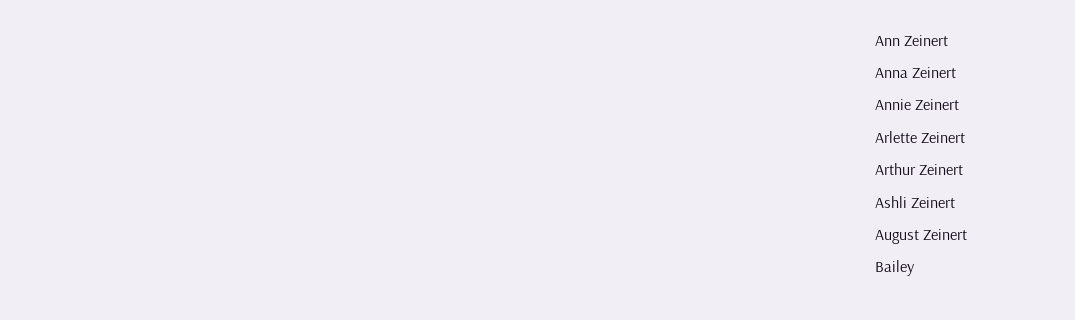Ann Zeinert
Anna Zeinert
Annie Zeinert
Arlette Zeinert
Arthur Zeinert
Ashli Zeinert
August Zeinert
Bailey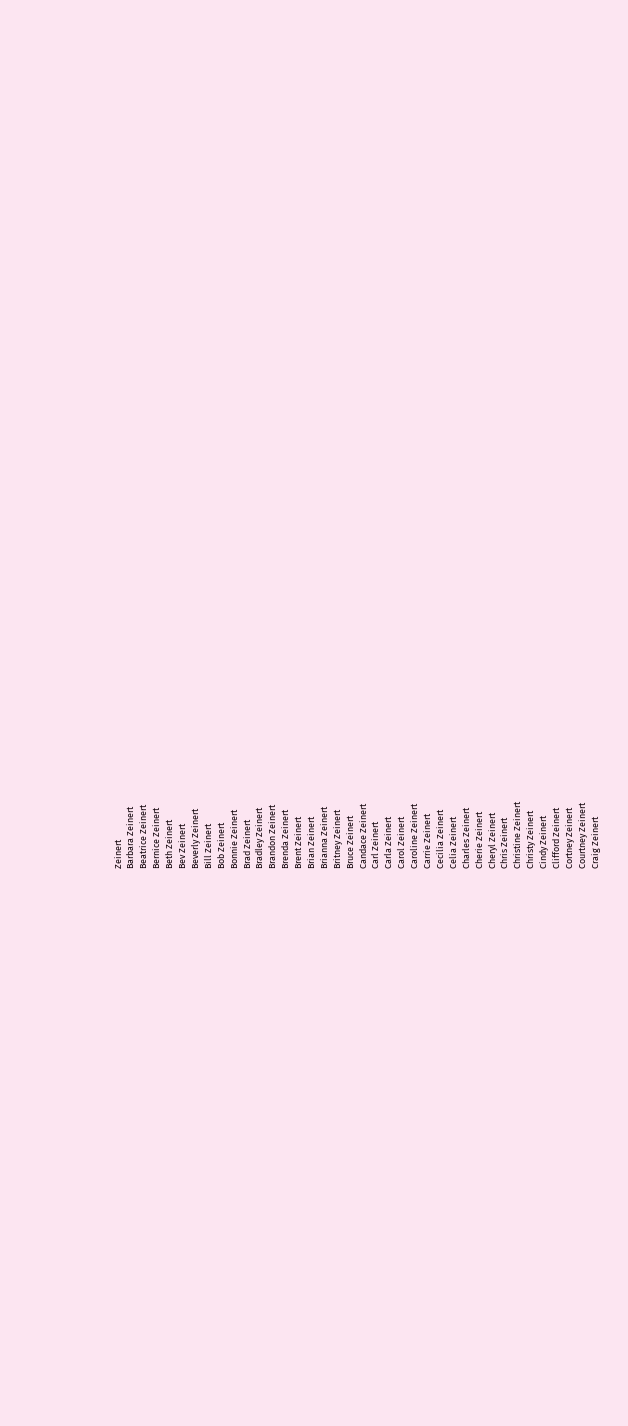Zeinert
Barbara Zeinert
Beatrice Zeinert
Bernice Zeinert
Beth Zeinert
Bev Zeinert
Beverly Zeinert
Bill Zeinert
Bob Zeinert
Bonnie Zeinert
Brad Zeinert
Bradley Zeinert
Brandon Zeinert
Brenda Zeinert
Brent Zeinert
Brian Zeinert
Brianna Zeinert
Britney Zeinert
Bruce Zeinert
Candace Zeinert
Carl Zeinert
Carla Zeinert
Carol Zeinert
Caroline Zeinert
Carrie Zeinert
Cecilia Zeinert
Celia Zeinert
Charles Zeinert
Cherie Zeinert
Cheryl Zeinert
Chris Zeinert
Christine Zeinert
Christy Zeinert
Cindy Zeinert
Clifford Zeinert
Cortney Zeinert
Courtney Zeinert
Craig Zeinert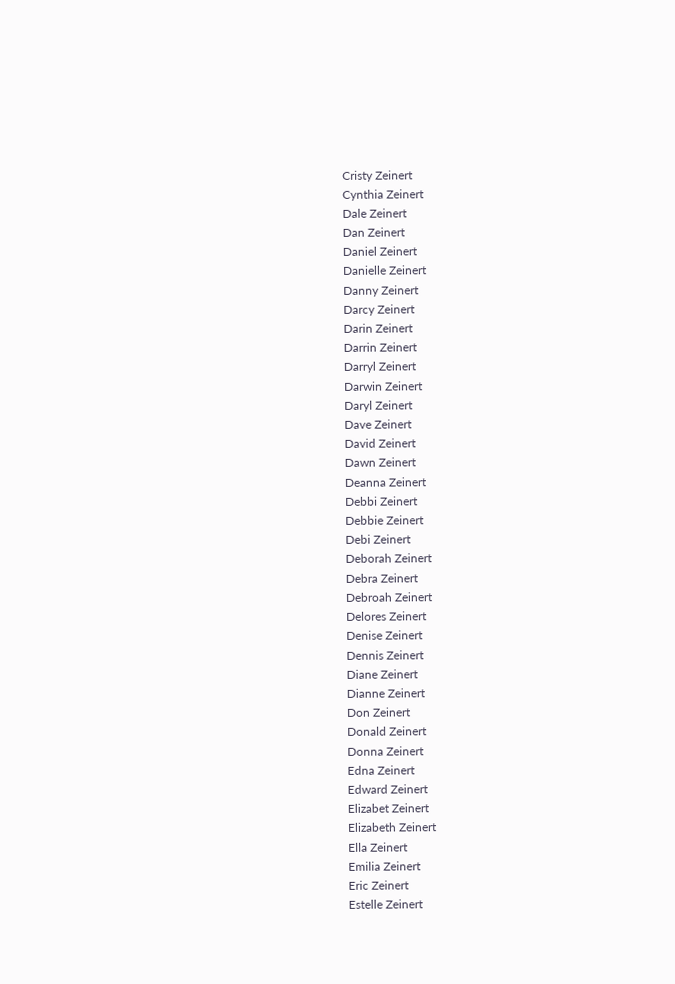Cristy Zeinert
Cynthia Zeinert
Dale Zeinert
Dan Zeinert
Daniel Zeinert
Danielle Zeinert
Danny Zeinert
Darcy Zeinert
Darin Zeinert
Darrin Zeinert
Darryl Zeinert
Darwin Zeinert
Daryl Zeinert
Dave Zeinert
David Zeinert
Dawn Zeinert
Deanna Zeinert
Debbi Zeinert
Debbie Zeinert
Debi Zeinert
Deborah Zeinert
Debra Zeinert
Debroah Zeinert
Delores Zeinert
Denise Zeinert
Dennis Zeinert
Diane Zeinert
Dianne Zeinert
Don Zeinert
Donald Zeinert
Donna Zeinert
Edna Zeinert
Edward Zeinert
Elizabet Zeinert
Elizabeth Zeinert
Ella Zeinert
Emilia Zeinert
Eric Zeinert
Estelle Zeinert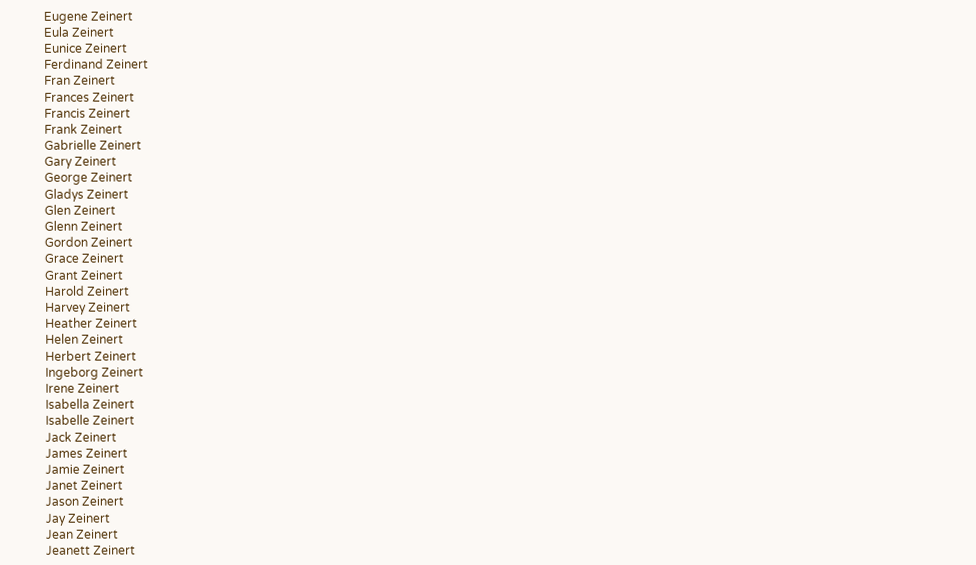Eugene Zeinert
Eula Zeinert
Eunice Zeinert
Ferdinand Zeinert
Fran Zeinert
Frances Zeinert
Francis Zeinert
Frank Zeinert
Gabrielle Zeinert
Gary Zeinert
George Zeinert
Gladys Zeinert
Glen Zeinert
Glenn Zeinert
Gordon Zeinert
Grace Zeinert
Grant Zeinert
Harold Zeinert
Harvey Zeinert
Heather Zeinert
Helen Zeinert
Herbert Zeinert
Ingeborg Zeinert
Irene Zeinert
Isabella Zeinert
Isabelle Zeinert
Jack Zeinert
James Zeinert
Jamie Zeinert
Janet Zeinert
Jason Zeinert
Jay Zeinert
Jean Zeinert
Jeanett Zeinert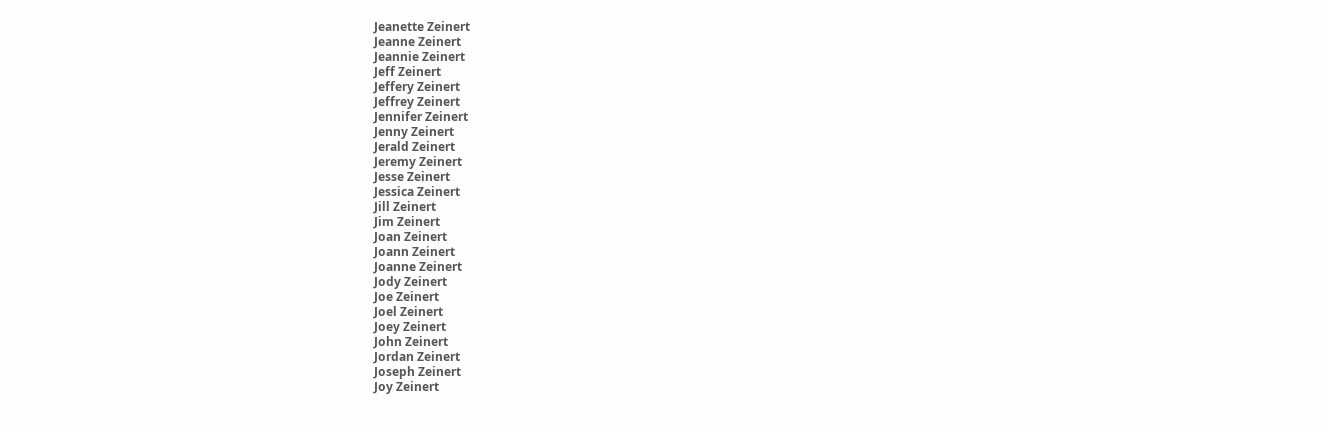Jeanette Zeinert
Jeanne Zeinert
Jeannie Zeinert
Jeff Zeinert
Jeffery Zeinert
Jeffrey Zeinert
Jennifer Zeinert
Jenny Zeinert
Jerald Zeinert
Jeremy Zeinert
Jesse Zeinert
Jessica Zeinert
Jill Zeinert
Jim Zeinert
Joan Zeinert
Joann Zeinert
Joanne Zeinert
Jody Zeinert
Joe Zeinert
Joel Zeinert
Joey Zeinert
John Zeinert
Jordan Zeinert
Joseph Zeinert
Joy Zeinert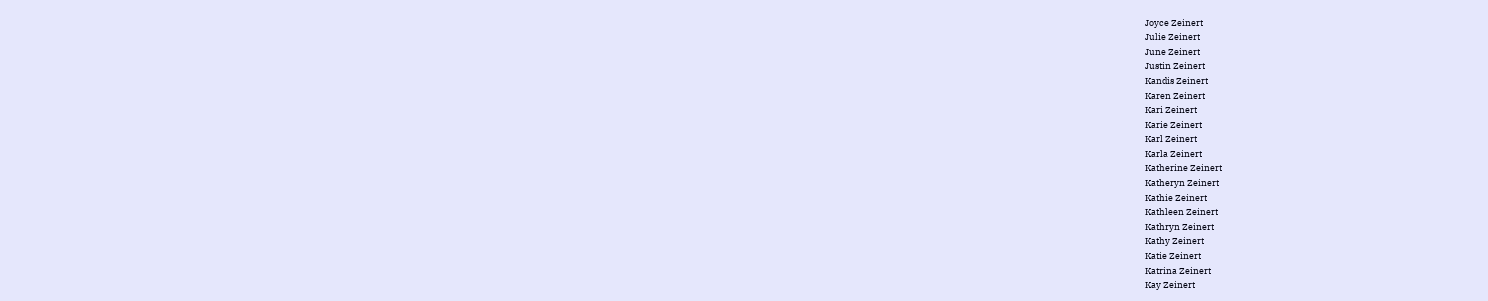Joyce Zeinert
Julie Zeinert
June Zeinert
Justin Zeinert
Kandis Zeinert
Karen Zeinert
Kari Zeinert
Karie Zeinert
Karl Zeinert
Karla Zeinert
Katherine Zeinert
Katheryn Zeinert
Kathie Zeinert
Kathleen Zeinert
Kathryn Zeinert
Kathy Zeinert
Katie Zeinert
Katrina Zeinert
Kay Zeinert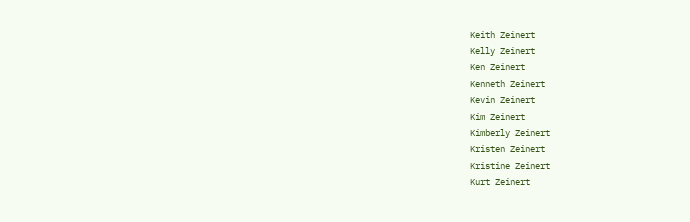Keith Zeinert
Kelly Zeinert
Ken Zeinert
Kenneth Zeinert
Kevin Zeinert
Kim Zeinert
Kimberly Zeinert
Kristen Zeinert
Kristine Zeinert
Kurt Zeinert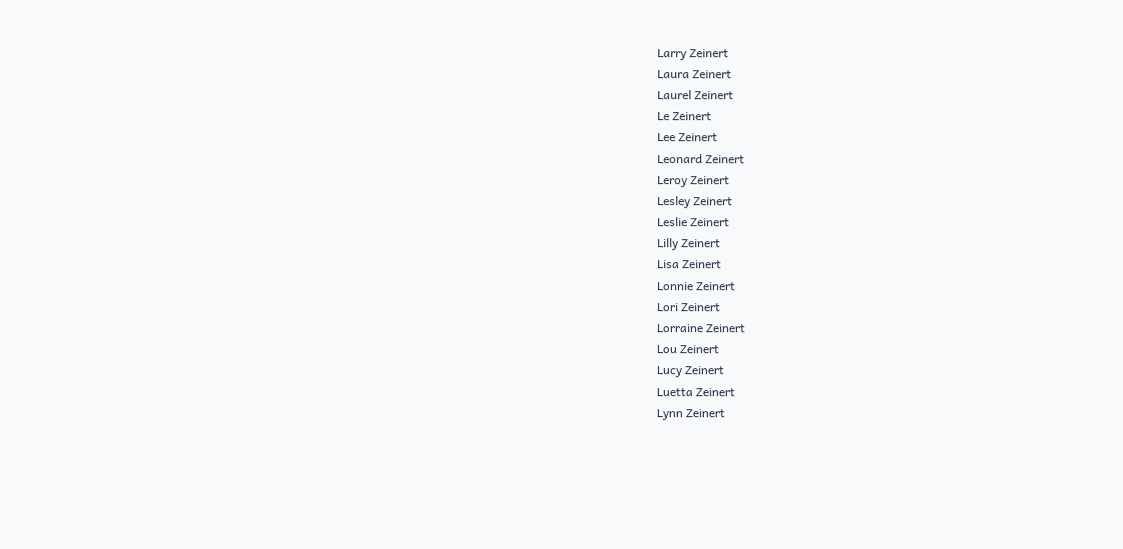Larry Zeinert
Laura Zeinert
Laurel Zeinert
Le Zeinert
Lee Zeinert
Leonard Zeinert
Leroy Zeinert
Lesley Zeinert
Leslie Zeinert
Lilly Zeinert
Lisa Zeinert
Lonnie Zeinert
Lori Zeinert
Lorraine Zeinert
Lou Zeinert
Lucy Zeinert
Luetta Zeinert
Lynn Zeinert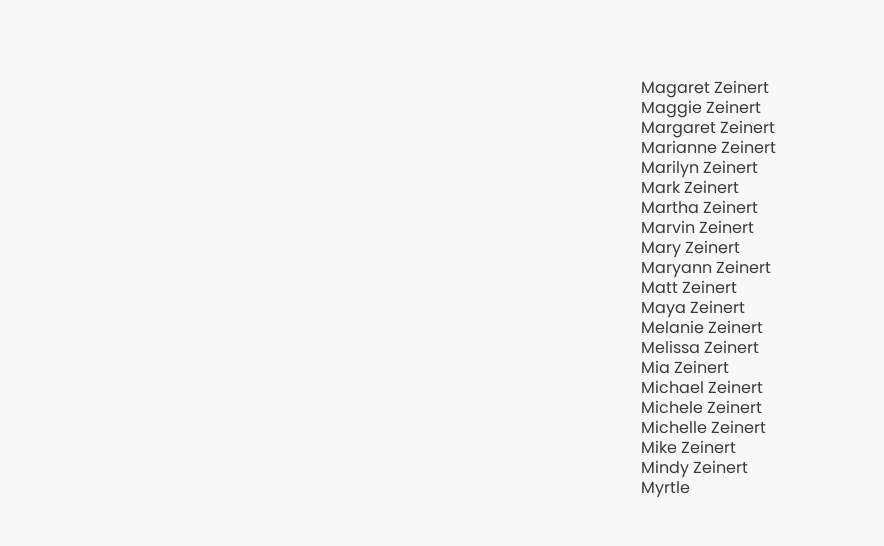Magaret Zeinert
Maggie Zeinert
Margaret Zeinert
Marianne Zeinert
Marilyn Zeinert
Mark Zeinert
Martha Zeinert
Marvin Zeinert
Mary Zeinert
Maryann Zeinert
Matt Zeinert
Maya Zeinert
Melanie Zeinert
Melissa Zeinert
Mia Zeinert
Michael Zeinert
Michele Zeinert
Michelle Zeinert
Mike Zeinert
Mindy Zeinert
Myrtle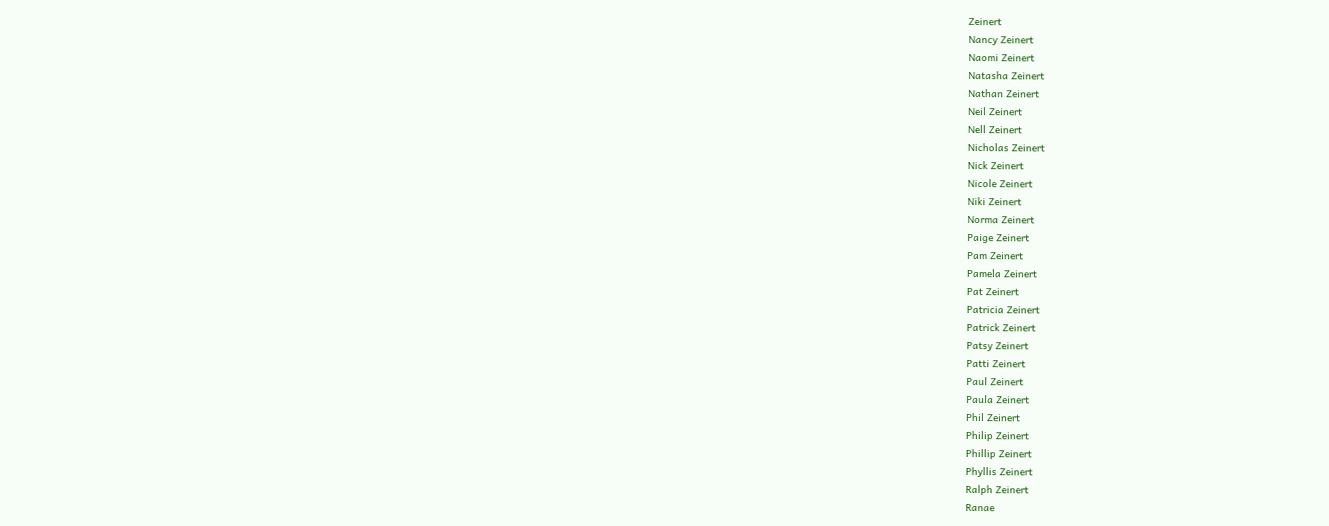Zeinert
Nancy Zeinert
Naomi Zeinert
Natasha Zeinert
Nathan Zeinert
Neil Zeinert
Nell Zeinert
Nicholas Zeinert
Nick Zeinert
Nicole Zeinert
Niki Zeinert
Norma Zeinert
Paige Zeinert
Pam Zeinert
Pamela Zeinert
Pat Zeinert
Patricia Zeinert
Patrick Zeinert
Patsy Zeinert
Patti Zeinert
Paul Zeinert
Paula Zeinert
Phil Zeinert
Philip Zeinert
Phillip Zeinert
Phyllis Zeinert
Ralph Zeinert
Ranae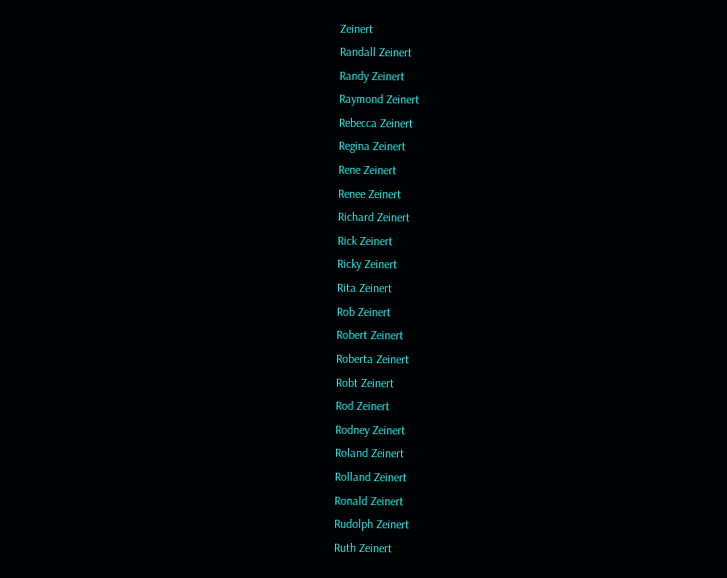Zeinert
Randall Zeinert
Randy Zeinert
Raymond Zeinert
Rebecca Zeinert
Regina Zeinert
Rene Zeinert
Renee Zeinert
Richard Zeinert
Rick Zeinert
Ricky Zeinert
Rita Zeinert
Rob Zeinert
Robert Zeinert
Roberta Zeinert
Robt Zeinert
Rod Zeinert
Rodney Zeinert
Roland Zeinert
Rolland Zeinert
Ronald Zeinert
Rudolph Zeinert
Ruth Zeinert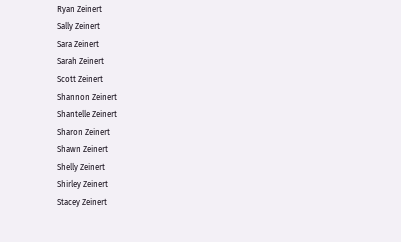Ryan Zeinert
Sally Zeinert
Sara Zeinert
Sarah Zeinert
Scott Zeinert
Shannon Zeinert
Shantelle Zeinert
Sharon Zeinert
Shawn Zeinert
Shelly Zeinert
Shirley Zeinert
Stacey Zeinert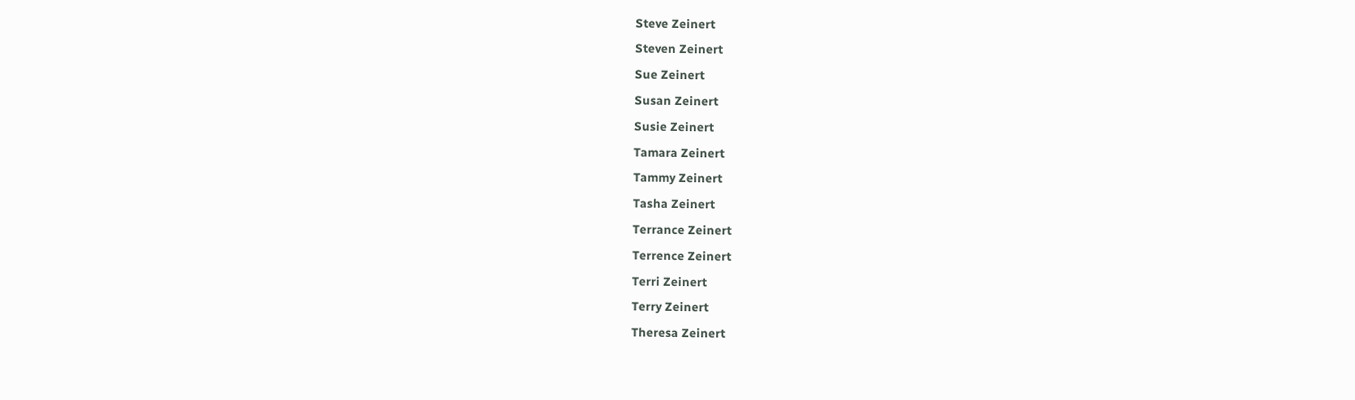Steve Zeinert
Steven Zeinert
Sue Zeinert
Susan Zeinert
Susie Zeinert
Tamara Zeinert
Tammy Zeinert
Tasha Zeinert
Terrance Zeinert
Terrence Zeinert
Terri Zeinert
Terry Zeinert
Theresa Zeinert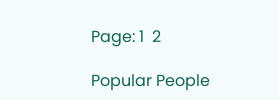Page: 1  2

Popular People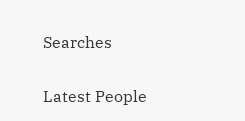Searches

Latest People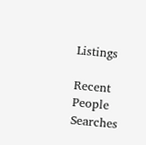Listings

Recent People Searches